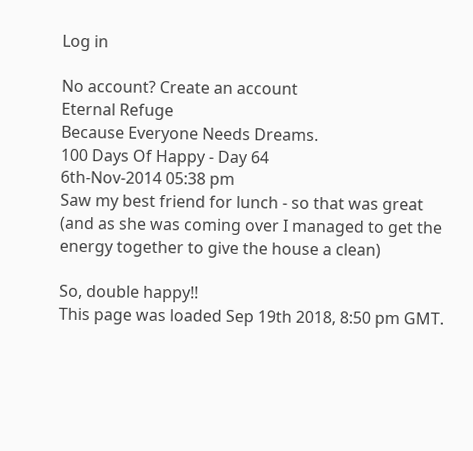Log in

No account? Create an account
Eternal Refuge
Because Everyone Needs Dreams.
100 Days Of Happy - Day 64
6th-Nov-2014 05:38 pm
Saw my best friend for lunch - so that was great (and as she was coming over I managed to get the energy together to give the house a clean)

So, double happy!!
This page was loaded Sep 19th 2018, 8:50 pm GMT.